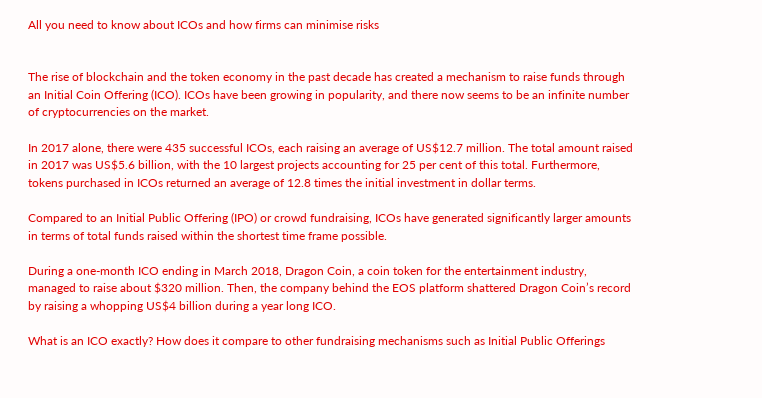All you need to know about ICOs and how firms can minimise risks


The rise of blockchain and the token economy in the past decade has created a mechanism to raise funds through an Initial Coin Offering (ICO). ICOs have been growing in popularity, and there now seems to be an infinite number of cryptocurrencies on the market.

In 2017 alone, there were 435 successful ICOs, each raising an average of US$12.7 million. The total amount raised in 2017 was US$5.6 billion, with the 10 largest projects accounting for 25 per cent of this total. Furthermore, tokens purchased in ICOs returned an average of 12.8 times the initial investment in dollar terms.

Compared to an Initial Public Offering (IPO) or crowd fundraising, ICOs have generated significantly larger amounts in terms of total funds raised within the shortest time frame possible.

During a one-month ICO ending in March 2018, Dragon Coin, a coin token for the entertainment industry, managed to raise about $320 million. Then, the company behind the EOS platform shattered Dragon Coin’s record by raising a whopping US$4 billion during a year long ICO.

What is an ICO exactly? How does it compare to other fundraising mechanisms such as Initial Public Offerings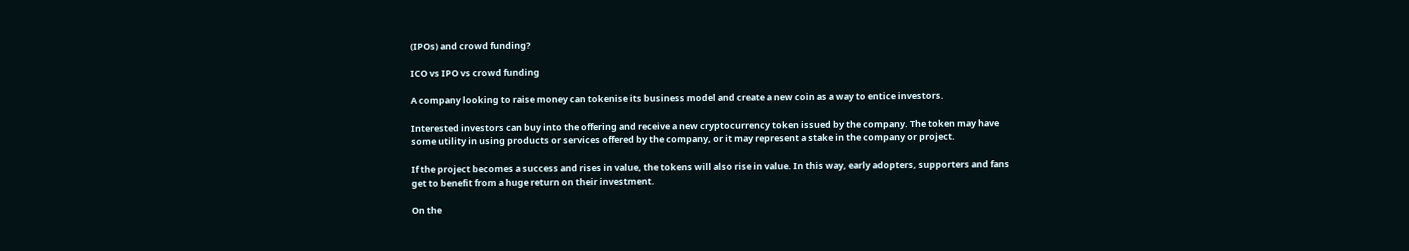(IPOs) and crowd funding?

ICO vs IPO vs crowd funding

A company looking to raise money can tokenise its business model and create a new coin as a way to entice investors.

Interested investors can buy into the offering and receive a new cryptocurrency token issued by the company. The token may have some utility in using products or services offered by the company, or it may represent a stake in the company or project.

If the project becomes a success and rises in value, the tokens will also rise in value. In this way, early adopters, supporters and fans get to benefit from a huge return on their investment.

On the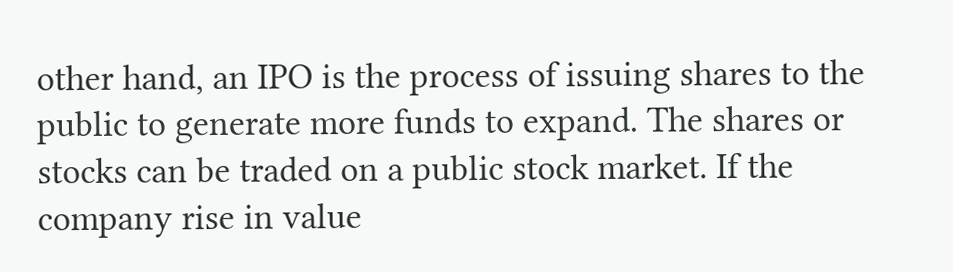other hand, an IPO is the process of issuing shares to the public to generate more funds to expand. The shares or stocks can be traded on a public stock market. If the company rise in value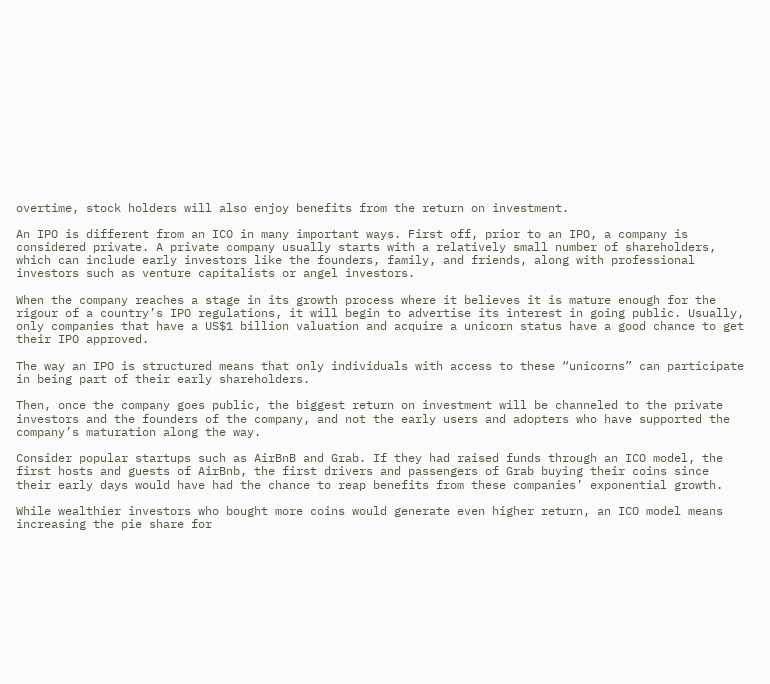overtime, stock holders will also enjoy benefits from the return on investment.

An IPO is different from an ICO in many important ways. First off, prior to an IPO, a company is considered private. A private company usually starts with a relatively small number of shareholders, which can include early investors like the founders, family, and friends, along with professional investors such as venture capitalists or angel investors.

When the company reaches a stage in its growth process where it believes it is mature enough for the rigour of a country’s IPO regulations, it will begin to advertise its interest in going public. Usually, only companies that have a US$1 billion valuation and acquire a unicorn status have a good chance to get their IPO approved.

The way an IPO is structured means that only individuals with access to these “unicorns” can participate in being part of their early shareholders.

Then, once the company goes public, the biggest return on investment will be channeled to the private investors and the founders of the company, and not the early users and adopters who have supported the company’s maturation along the way.

Consider popular startups such as AirBnB and Grab. If they had raised funds through an ICO model, the first hosts and guests of AirBnb, the first drivers and passengers of Grab buying their coins since their early days would have had the chance to reap benefits from these companies’ exponential growth.

While wealthier investors who bought more coins would generate even higher return, an ICO model means increasing the pie share for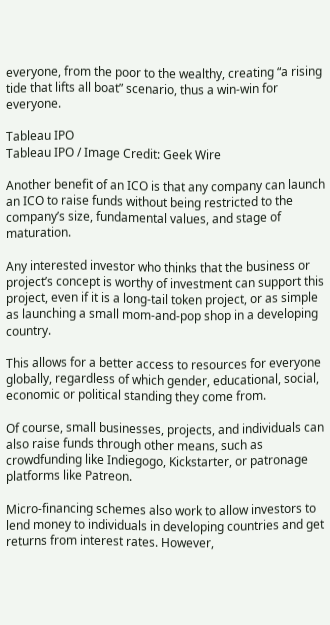everyone, from the poor to the wealthy, creating “a rising tide that lifts all boat” scenario, thus a win-win for everyone.

Tableau IPO
Tableau IPO / Image Credit: Geek Wire

Another benefit of an ICO is that any company can launch an ICO to raise funds without being restricted to the company’s size, fundamental values, and stage of maturation.

Any interested investor who thinks that the business or project’s concept is worthy of investment can support this project, even if it is a long-tail token project, or as simple as launching a small mom-and-pop shop in a developing country.

This allows for a better access to resources for everyone globally, regardless of which gender, educational, social, economic or political standing they come from.

Of course, small businesses, projects, and individuals can also raise funds through other means, such as crowdfunding like Indiegogo, Kickstarter, or patronage platforms like Patreon.

Micro-financing schemes also work to allow investors to lend money to individuals in developing countries and get returns from interest rates. However,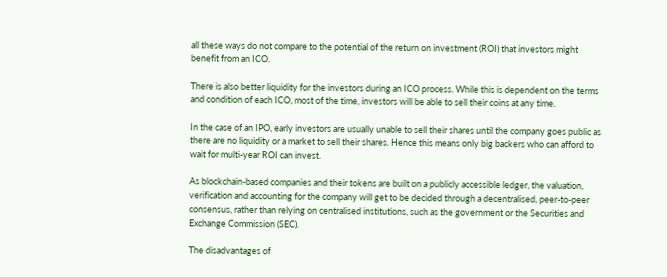all these ways do not compare to the potential of the return on investment (ROI) that investors might benefit from an ICO.

There is also better liquidity for the investors during an ICO process. While this is dependent on the terms and condition of each ICO, most of the time, investors will be able to sell their coins at any time.

In the case of an IPO, early investors are usually unable to sell their shares until the company goes public as there are no liquidity or a market to sell their shares. Hence this means only big backers who can afford to wait for multi-year ROI can invest.

As blockchain-based companies and their tokens are built on a publicly accessible ledger, the valuation, verification and accounting for the company will get to be decided through a decentralised, peer-to-peer consensus, rather than relying on centralised institutions, such as the government or the Securities and Exchange Commission (SEC).

The disadvantages of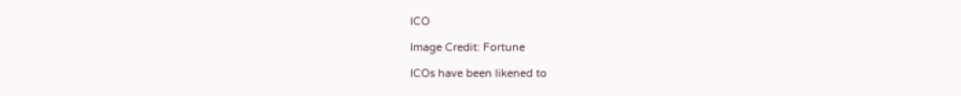ICO

Image Credit: Fortune

ICOs have been likened to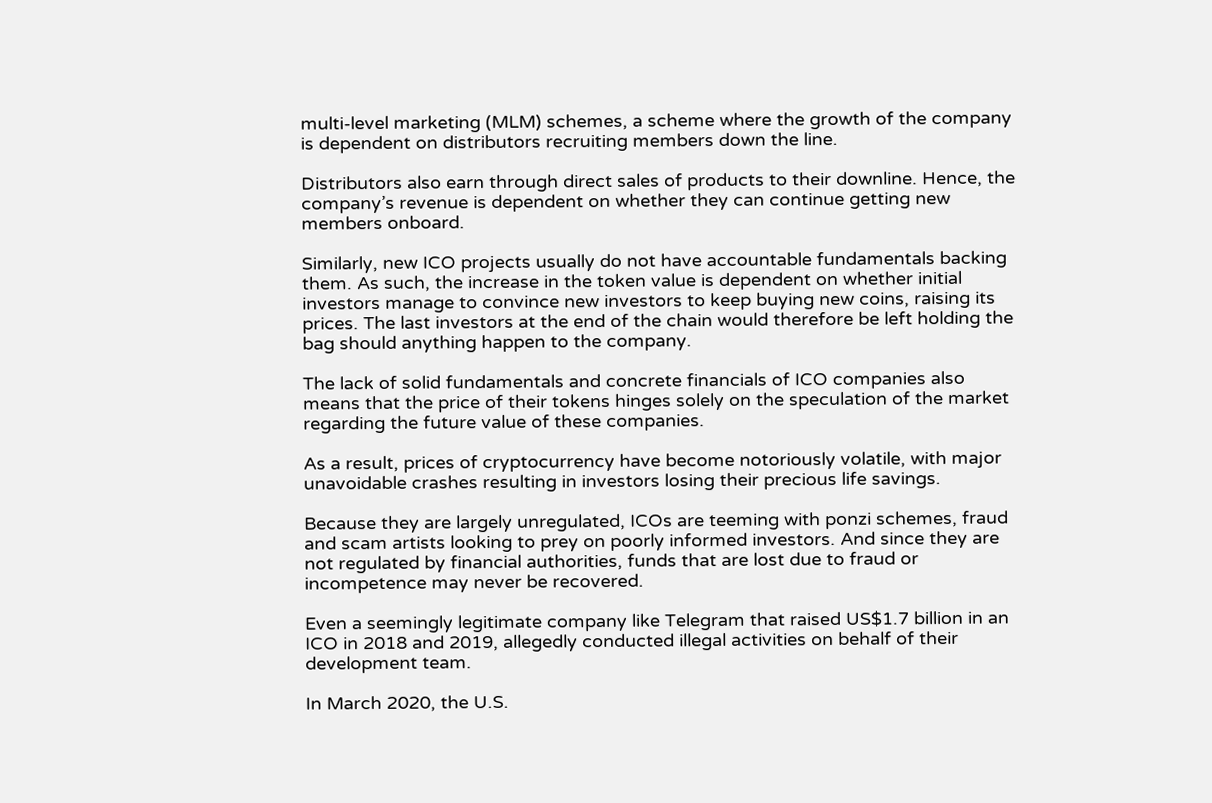multi-level marketing (MLM) schemes, a scheme where the growth of the company is dependent on distributors recruiting members down the line.

Distributors also earn through direct sales of products to their downline. Hence, the company’s revenue is dependent on whether they can continue getting new members onboard.

Similarly, new ICO projects usually do not have accountable fundamentals backing them. As such, the increase in the token value is dependent on whether initial investors manage to convince new investors to keep buying new coins, raising its prices. The last investors at the end of the chain would therefore be left holding the bag should anything happen to the company.

The lack of solid fundamentals and concrete financials of ICO companies also means that the price of their tokens hinges solely on the speculation of the market regarding the future value of these companies.

As a result, prices of cryptocurrency have become notoriously volatile, with major unavoidable crashes resulting in investors losing their precious life savings.

Because they are largely unregulated, ICOs are teeming with ponzi schemes, fraud and scam artists looking to prey on poorly informed investors. And since they are not regulated by financial authorities, funds that are lost due to fraud or incompetence may never be recovered.

Even a seemingly legitimate company like Telegram that raised US$1.7 billion in an ICO in 2018 and 2019, allegedly conducted illegal activities on behalf of their development team.

In March 2020, the U.S.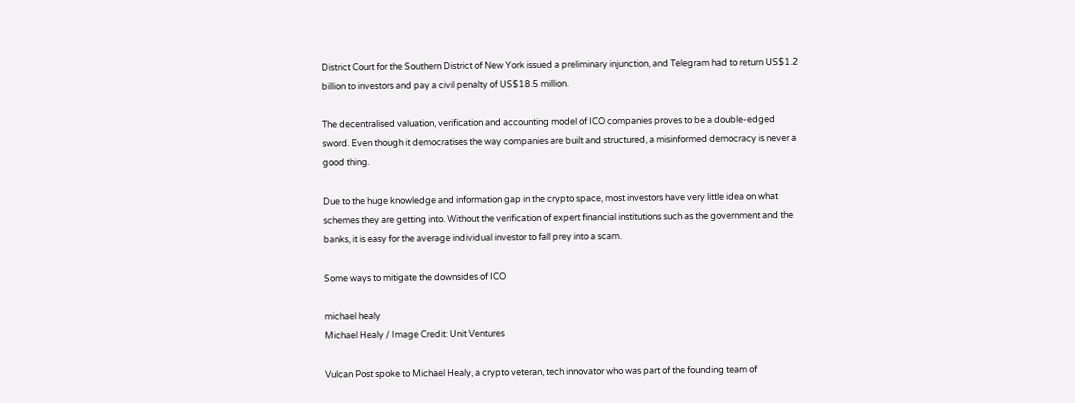District Court for the Southern District of New York issued a preliminary injunction, and Telegram had to return US$1.2 billion to investors and pay a civil penalty of US$18.5 million.

The decentralised valuation, verification and accounting model of ICO companies proves to be a double-edged sword. Even though it democratises the way companies are built and structured, a misinformed democracy is never a good thing.

Due to the huge knowledge and information gap in the crypto space, most investors have very little idea on what schemes they are getting into. Without the verification of expert financial institutions such as the government and the banks, it is easy for the average individual investor to fall prey into a scam.

Some ways to mitigate the downsides of ICO

michael healy
Michael Healy / Image Credit: Unit Ventures

Vulcan Post spoke to Michael Healy, a crypto veteran, tech innovator who was part of the founding team of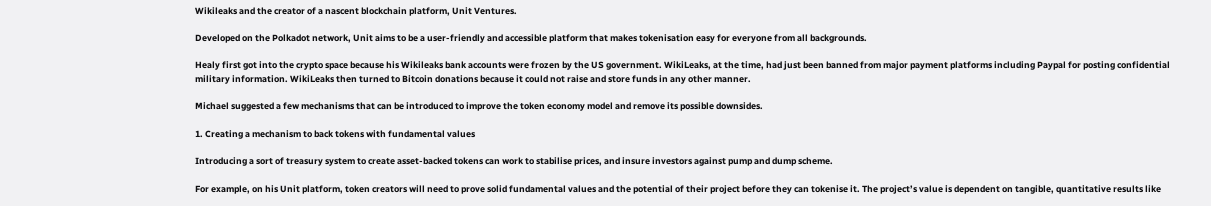Wikileaks and the creator of a nascent blockchain platform, Unit Ventures.

Developed on the Polkadot network, Unit aims to be a user-friendly and accessible platform that makes tokenisation easy for everyone from all backgrounds.

Healy first got into the crypto space because his Wikileaks bank accounts were frozen by the US government. WikiLeaks, at the time, had just been banned from major payment platforms including Paypal for posting confidential military information. WikiLeaks then turned to Bitcoin donations because it could not raise and store funds in any other manner.

Michael suggested a few mechanisms that can be introduced to improve the token economy model and remove its possible downsides.

1. Creating a mechanism to back tokens with fundamental values

Introducing a sort of treasury system to create asset-backed tokens can work to stabilise prices, and insure investors against pump and dump scheme.

For example, on his Unit platform, token creators will need to prove solid fundamental values and the potential of their project before they can tokenise it. The project’s value is dependent on tangible, quantitative results like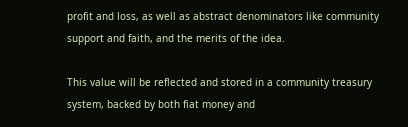profit and loss, as well as abstract denominators like community support and faith, and the merits of the idea.

This value will be reflected and stored in a community treasury system, backed by both fiat money and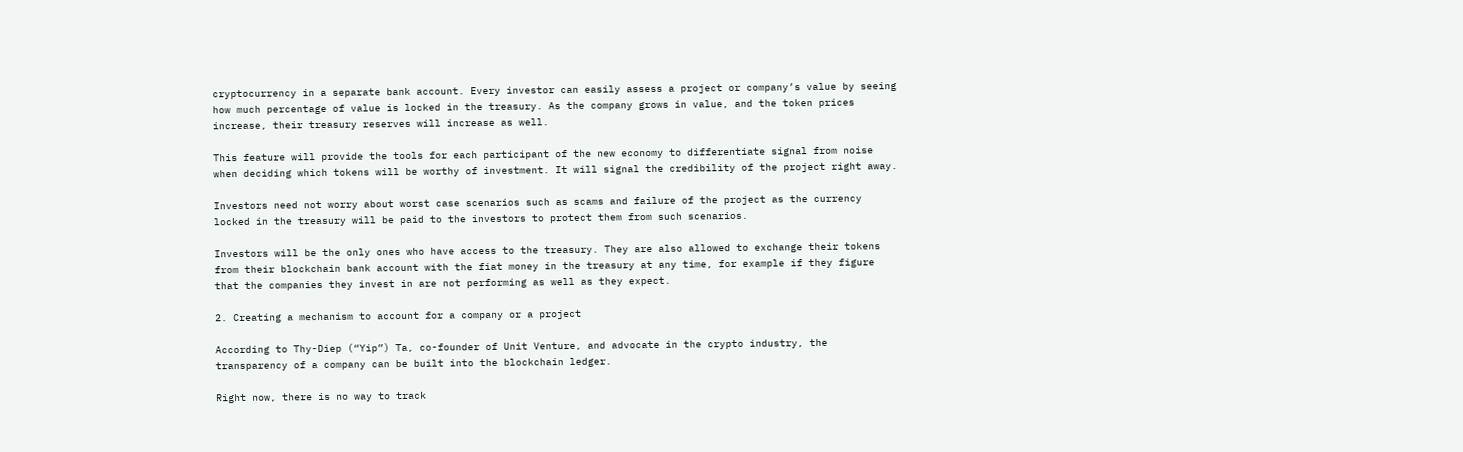cryptocurrency in a separate bank account. Every investor can easily assess a project or company’s value by seeing how much percentage of value is locked in the treasury. As the company grows in value, and the token prices increase, their treasury reserves will increase as well.

This feature will provide the tools for each participant of the new economy to differentiate signal from noise when deciding which tokens will be worthy of investment. It will signal the credibility of the project right away.

Investors need not worry about worst case scenarios such as scams and failure of the project as the currency locked in the treasury will be paid to the investors to protect them from such scenarios.

Investors will be the only ones who have access to the treasury. They are also allowed to exchange their tokens from their blockchain bank account with the fiat money in the treasury at any time, for example if they figure that the companies they invest in are not performing as well as they expect.

2. Creating a mechanism to account for a company or a project

According to Thy-Diep (“Yip”) Ta, co-founder of Unit Venture, and advocate in the crypto industry, the transparency of a company can be built into the blockchain ledger.

Right now, there is no way to track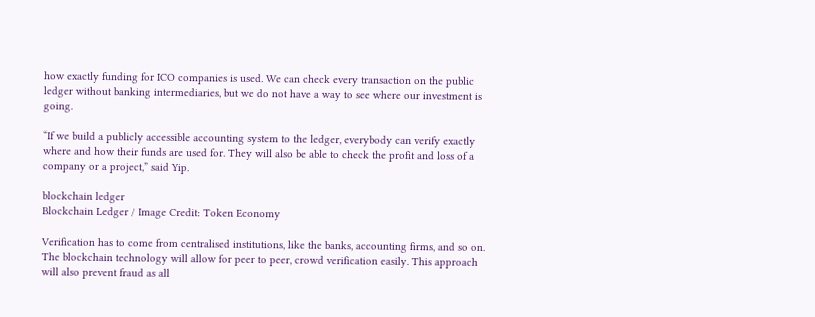how exactly funding for ICO companies is used. We can check every transaction on the public ledger without banking intermediaries, but we do not have a way to see where our investment is going.

“If we build a publicly accessible accounting system to the ledger, everybody can verify exactly where and how their funds are used for. They will also be able to check the profit and loss of a company or a project,” said Yip.

blockchain ledger
Blockchain Ledger / Image Credit: Token Economy

Verification has to come from centralised institutions, like the banks, accounting firms, and so on. The blockchain technology will allow for peer to peer, crowd verification easily. This approach will also prevent fraud as all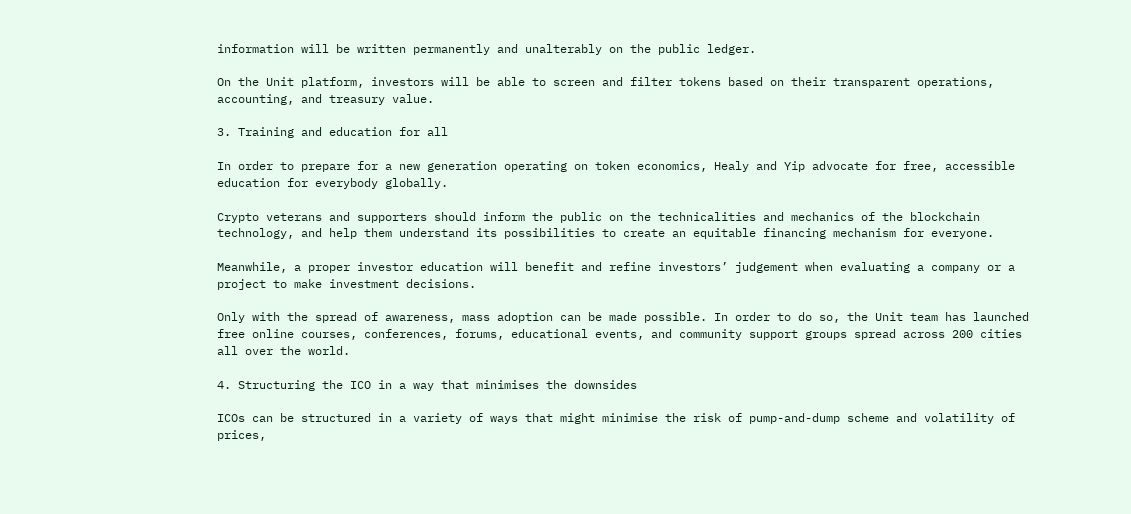information will be written permanently and unalterably on the public ledger.

On the Unit platform, investors will be able to screen and filter tokens based on their transparent operations, accounting, and treasury value.

3. Training and education for all

In order to prepare for a new generation operating on token economics, Healy and Yip advocate for free, accessible education for everybody globally.

Crypto veterans and supporters should inform the public on the technicalities and mechanics of the blockchain technology, and help them understand its possibilities to create an equitable financing mechanism for everyone.

Meanwhile, a proper investor education will benefit and refine investors’ judgement when evaluating a company or a project to make investment decisions.

Only with the spread of awareness, mass adoption can be made possible. In order to do so, the Unit team has launched free online courses, conferences, forums, educational events, and community support groups spread across 200 cities all over the world.

4. Structuring the ICO in a way that minimises the downsides

ICOs can be structured in a variety of ways that might minimise the risk of pump-and-dump scheme and volatility of prices,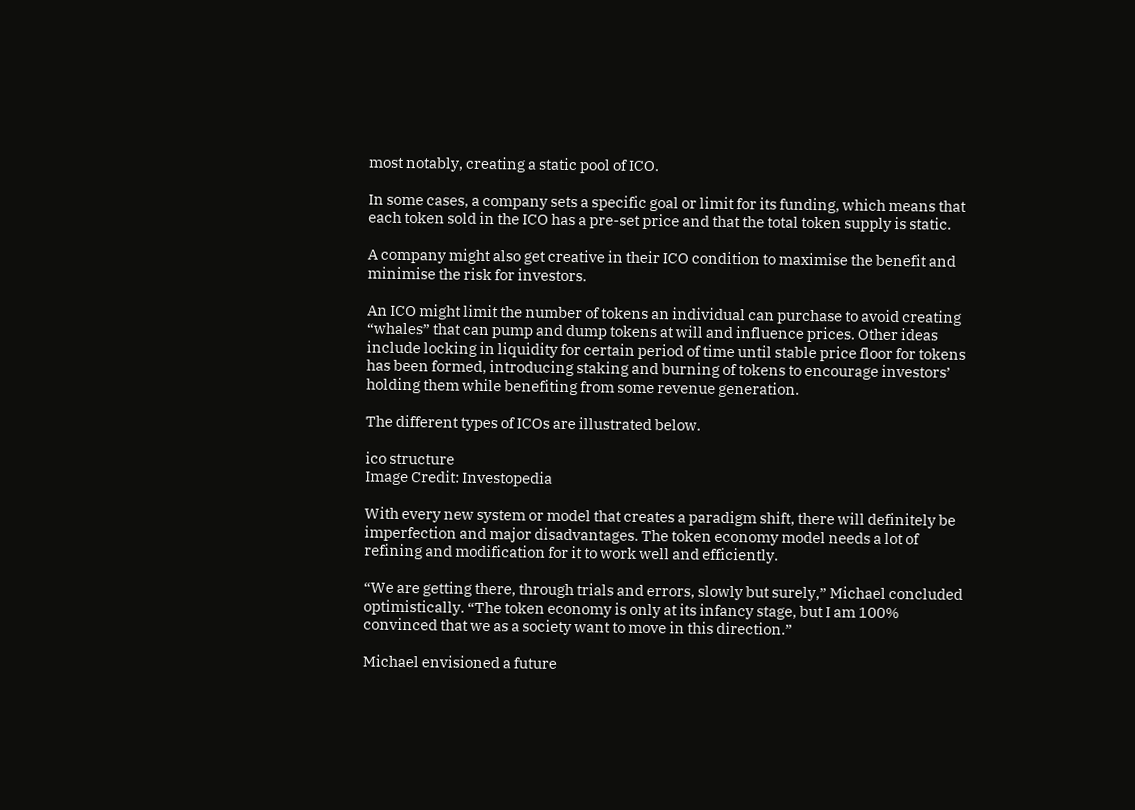most notably, creating a static pool of ICO.

In some cases, a company sets a specific goal or limit for its funding, which means that each token sold in the ICO has a pre-set price and that the total token supply is static.

A company might also get creative in their ICO condition to maximise the benefit and minimise the risk for investors.

An ICO might limit the number of tokens an individual can purchase to avoid creating “whales” that can pump and dump tokens at will and influence prices. Other ideas include locking in liquidity for certain period of time until stable price floor for tokens has been formed, introducing staking and burning of tokens to encourage investors’ holding them while benefiting from some revenue generation.

The different types of ICOs are illustrated below.

ico structure
Image Credit: Investopedia

With every new system or model that creates a paradigm shift, there will definitely be imperfection and major disadvantages. The token economy model needs a lot of refining and modification for it to work well and efficiently.

“We are getting there, through trials and errors, slowly but surely,” Michael concluded optimistically. “The token economy is only at its infancy stage, but I am 100% convinced that we as a society want to move in this direction.”

Michael envisioned a future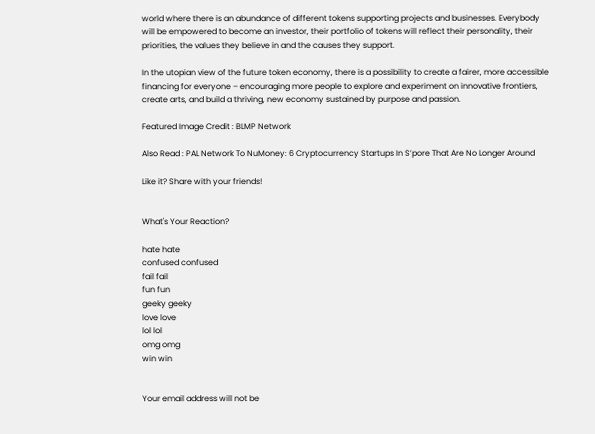world where there is an abundance of different tokens supporting projects and businesses. Everybody will be empowered to become an investor, their portfolio of tokens will reflect their personality, their priorities, the values they believe in and the causes they support.

In the utopian view of the future token economy, there is a possibility to create a fairer, more accessible financing for everyone – encouraging more people to explore and experiment on innovative frontiers, create arts, and build a thriving, new economy sustained by purpose and passion.

Featured Image Credit : BLMP Network

Also Read : PAL Network To NuMoney: 6 Cryptocurrency Startups In S’pore That Are No Longer Around

Like it? Share with your friends!


What's Your Reaction?

hate hate
confused confused
fail fail
fun fun
geeky geeky
love love
lol lol
omg omg
win win


Your email address will not be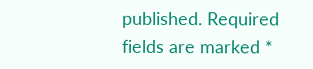published. Required fields are marked *